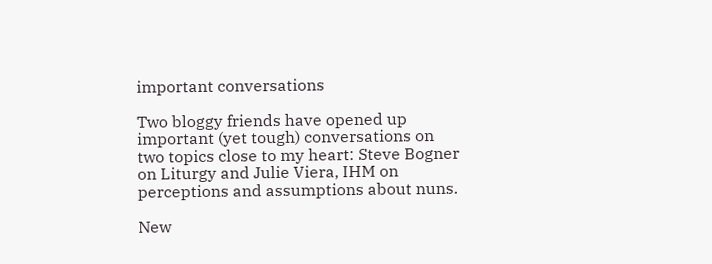important conversations

Two bloggy friends have opened up important (yet tough) conversations on two topics close to my heart: Steve Bogner on Liturgy and Julie Viera, IHM on perceptions and assumptions about nuns.

New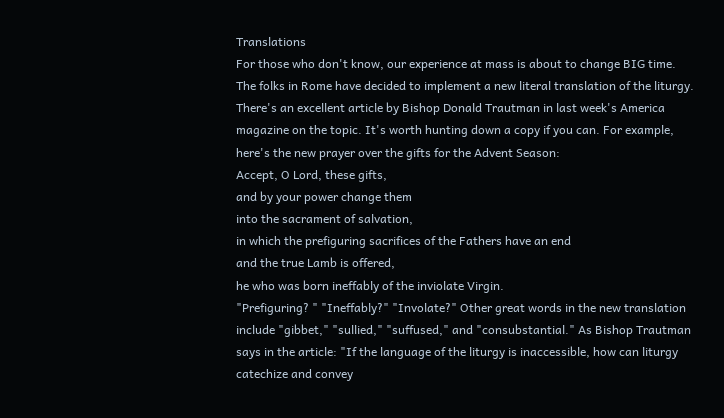Translations
For those who don't know, our experience at mass is about to change BIG time. The folks in Rome have decided to implement a new literal translation of the liturgy. There's an excellent article by Bishop Donald Trautman in last week's America magazine on the topic. It's worth hunting down a copy if you can. For example, here's the new prayer over the gifts for the Advent Season:
Accept, O Lord, these gifts,
and by your power change them
into the sacrament of salvation,
in which the prefiguring sacrifices of the Fathers have an end
and the true Lamb is offered,
he who was born ineffably of the inviolate Virgin.
"Prefiguring? " "Ineffably?" "Involate?" Other great words in the new translation include "gibbet," "sullied," "suffused," and "consubstantial." As Bishop Trautman says in the article: "If the language of the liturgy is inaccessible, how can liturgy catechize and convey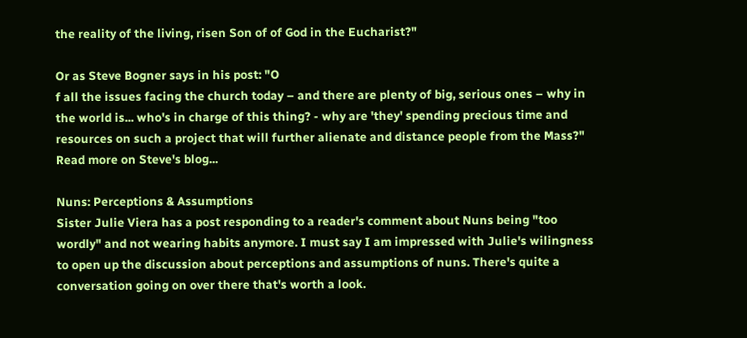the reality of the living, risen Son of of God in the Eucharist?"

Or as Steve Bogner says in his post: "O
f all the issues facing the church today – and there are plenty of big, serious ones – why in the world is... who's in charge of this thing? - why are 'they' spending precious time and resources on such a project that will further alienate and distance people from the Mass?" Read more on Steve's blog...

Nuns: Perceptions & Assumptions
Sister Julie Viera has a post responding to a reader's comment about Nuns being "too wordly" and not wearing habits anymore. I must say I am impressed with Julie's wilingness to open up the discussion about perceptions and assumptions of nuns. There's quite a conversation going on over there that's worth a look.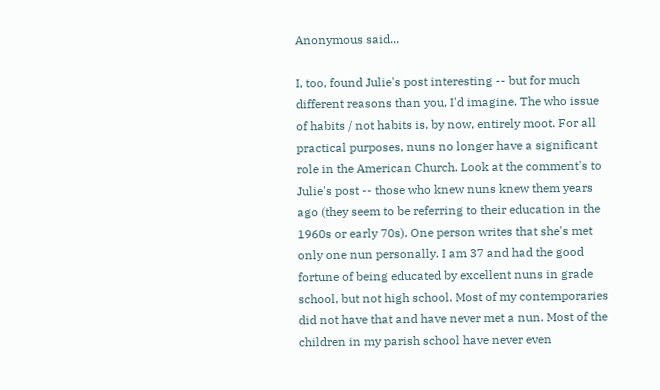Anonymous said...

I, too, found Julie's post interesting -- but for much different reasons than you, I'd imagine. The who issue of habits / not habits is, by now, entirely moot. For all practical purposes, nuns no longer have a significant role in the American Church. Look at the comment's to Julie's post -- those who knew nuns knew them years ago (they seem to be referring to their education in the 1960s or early 70s). One person writes that she's met only one nun personally. I am 37 and had the good fortune of being educated by excellent nuns in grade school, but not high school. Most of my contemporaries did not have that and have never met a nun. Most of the children in my parish school have never even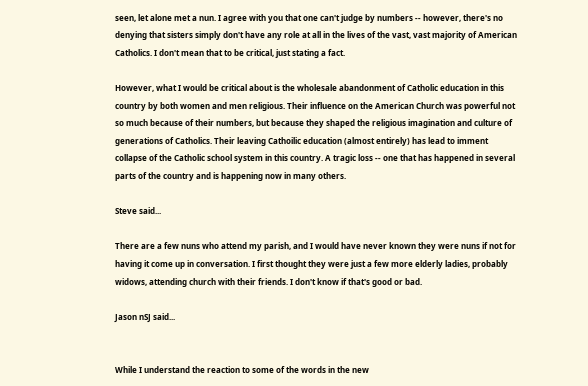seen, let alone met a nun. I agree with you that one can't judge by numbers -- however, there's no denying that sisters simply don't have any role at all in the lives of the vast, vast majority of American Catholics. I don't mean that to be critical, just stating a fact.

However, what I would be critical about is the wholesale abandonment of Catholic education in this country by both women and men religious. Their influence on the American Church was powerful not so much because of their numbers, but because they shaped the religious imagination and culture of generations of Catholics. Their leaving Cathoilic education (almost entirely) has lead to imment collapse of the Catholic school system in this country. A tragic loss -- one that has happened in several parts of the country and is happening now in many others.

Steve said...

There are a few nuns who attend my parish, and I would have never known they were nuns if not for having it come up in conversation. I first thought they were just a few more elderly ladies, probably widows, attending church with their friends. I don't know if that's good or bad.

Jason nSJ said...


While I understand the reaction to some of the words in the new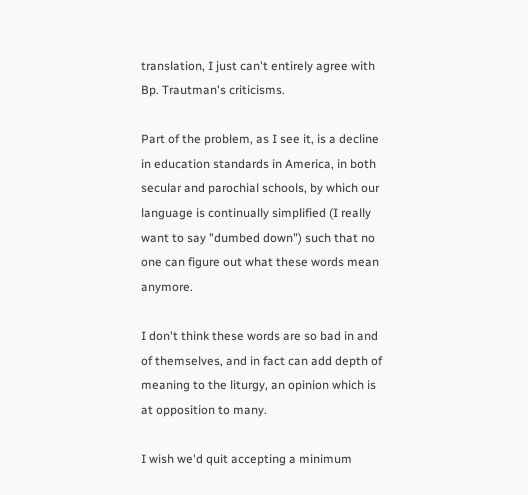translation, I just can't entirely agree with Bp. Trautman's criticisms.

Part of the problem, as I see it, is a decline in education standards in America, in both secular and parochial schools, by which our language is continually simplified (I really want to say "dumbed down") such that no one can figure out what these words mean anymore.

I don't think these words are so bad in and of themselves, and in fact can add depth of meaning to the liturgy, an opinion which is at opposition to many.

I wish we'd quit accepting a minimum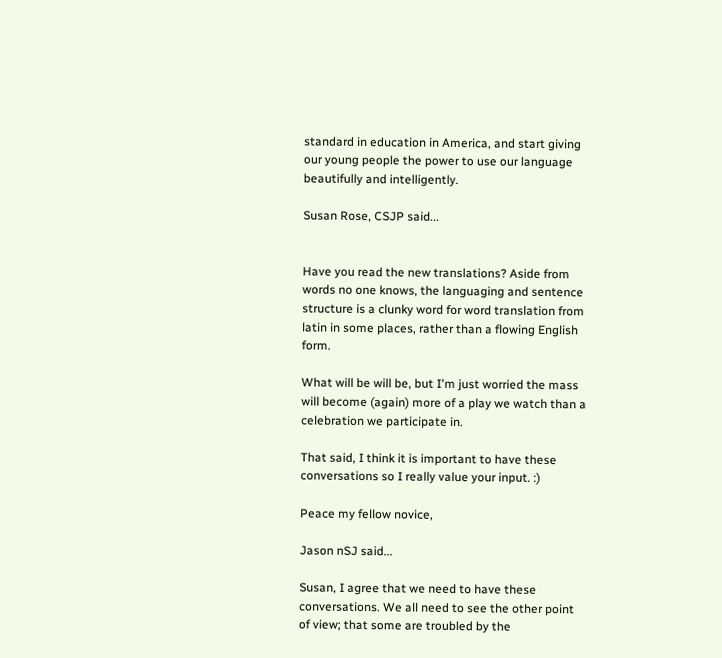standard in education in America, and start giving our young people the power to use our language beautifully and intelligently.

Susan Rose, CSJP said...


Have you read the new translations? Aside from words no one knows, the languaging and sentence structure is a clunky word for word translation from latin in some places, rather than a flowing English form.

What will be will be, but I'm just worried the mass will become (again) more of a play we watch than a celebration we participate in.

That said, I think it is important to have these conversations so I really value your input. :)

Peace my fellow novice,

Jason nSJ said...

Susan, I agree that we need to have these conversations. We all need to see the other point of view; that some are troubled by the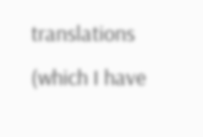translations (which I have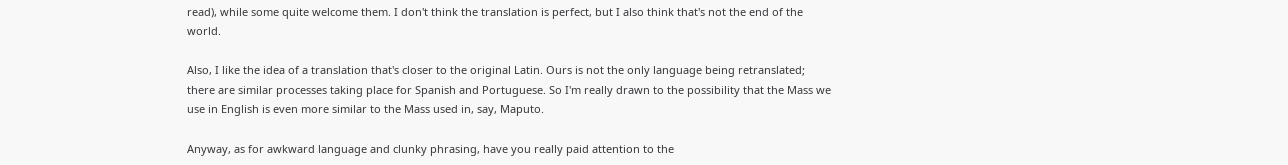read), while some quite welcome them. I don't think the translation is perfect, but I also think that's not the end of the world.

Also, I like the idea of a translation that's closer to the original Latin. Ours is not the only language being retranslated; there are similar processes taking place for Spanish and Portuguese. So I'm really drawn to the possibility that the Mass we use in English is even more similar to the Mass used in, say, Maputo.

Anyway, as for awkward language and clunky phrasing, have you really paid attention to the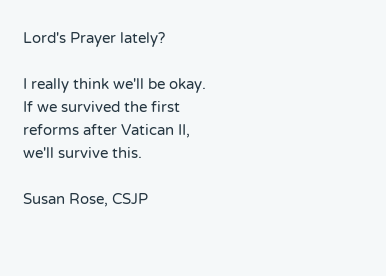Lord's Prayer lately?

I really think we'll be okay. If we survived the first reforms after Vatican II, we'll survive this.

Susan Rose, CSJP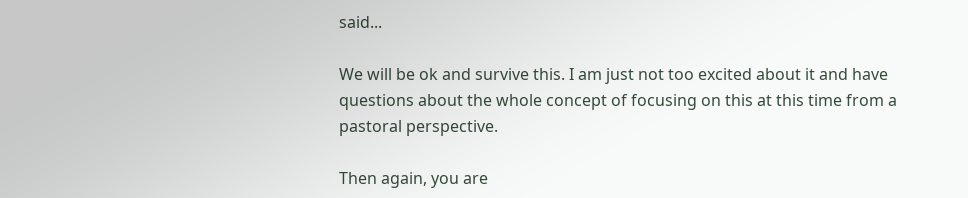said...

We will be ok and survive this. I am just not too excited about it and have questions about the whole concept of focusing on this at this time from a pastoral perspective.

Then again, you are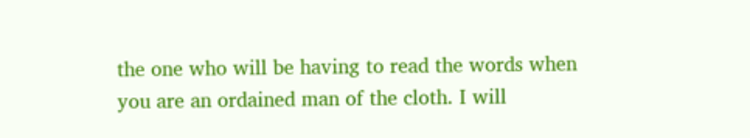the one who will be having to read the words when you are an ordained man of the cloth. I will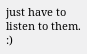just have to listen to them. :)